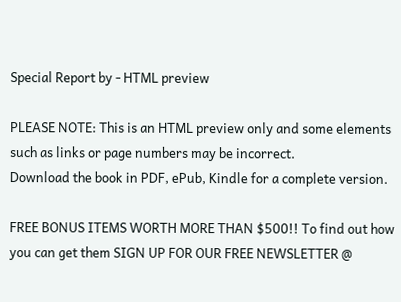Special Report by - HTML preview

PLEASE NOTE: This is an HTML preview only and some elements such as links or page numbers may be incorrect.
Download the book in PDF, ePub, Kindle for a complete version.

FREE BONUS ITEMS WORTH MORE THAN $500!! To find out how you can get them SIGN UP FOR OUR FREE NEWSLETTER @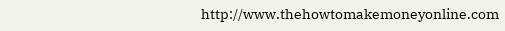http://www.thehowtomakemoneyonline.com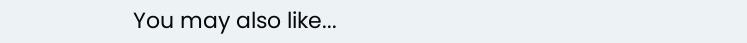You may also like...